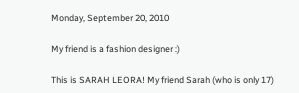Monday, September 20, 2010

My friend is a fashion designer :)

This is SARAH LEORA! My friend Sarah (who is only 17)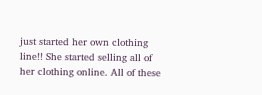just started her own clothing line!! She started selling all of her clothing online. All of these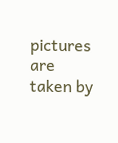pictures are taken by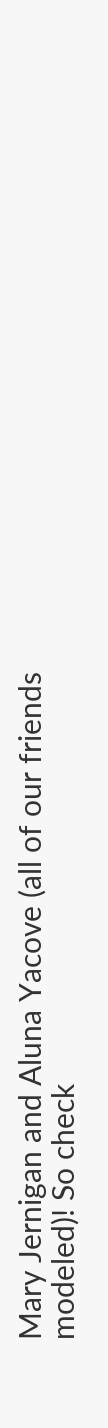Mary Jernigan and Aluna Yacove (all of our friends modeled)! So check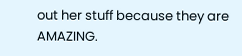out her stuff because they are AMAZING.